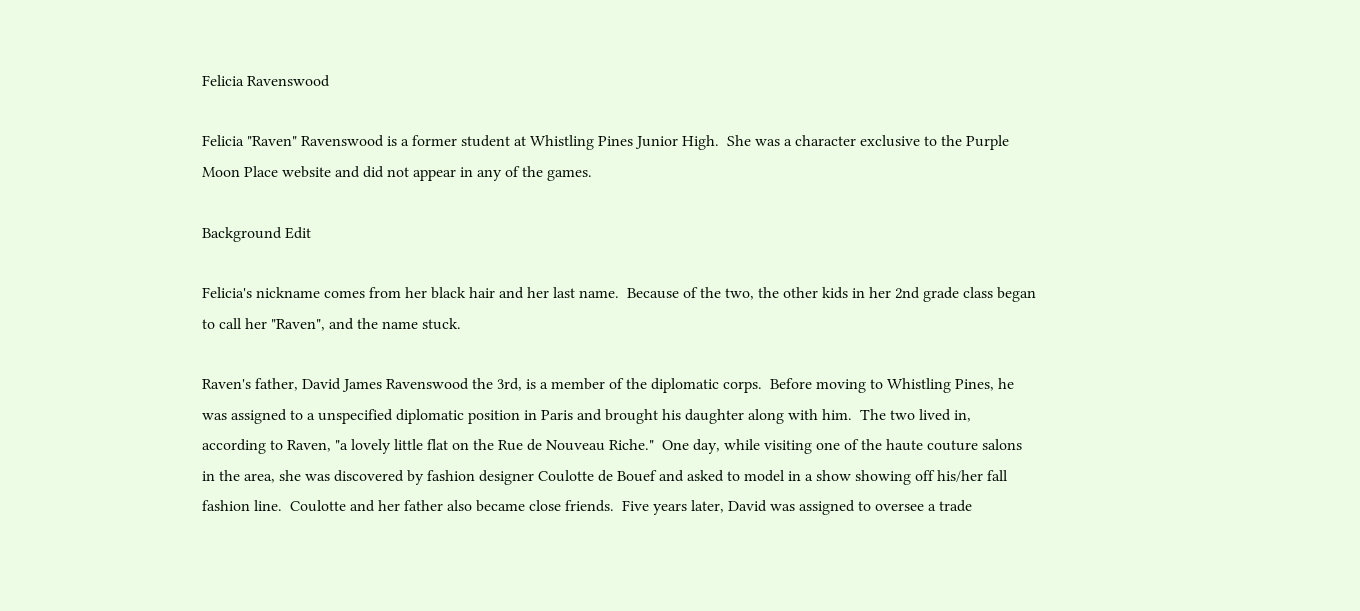Felicia Ravenswood

Felicia "Raven" Ravenswood is a former student at Whistling Pines Junior High.  She was a character exclusive to the Purple Moon Place website and did not appear in any of the games.

Background Edit

Felicia's nickname comes from her black hair and her last name.  Because of the two, the other kids in her 2nd grade class began to call her "Raven", and the name stuck.

Raven's father, David James Ravenswood the 3rd, is a member of the diplomatic corps.  Before moving to Whistling Pines, he was assigned to a unspecified diplomatic position in Paris and brought his daughter along with him.  The two lived in, according to Raven, "a lovely little flat on the Rue de Nouveau Riche."  One day, while visiting one of the haute couture salons in the area, she was discovered by fashion designer Coulotte de Bouef and asked to model in a show showing off his/her fall fashion line.  Coulotte and her father also became close friends.  Five years later, David was assigned to oversee a trade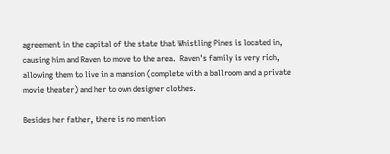agreement in the capital of the state that Whistling Pines is located in, causing him and Raven to move to the area.  Raven's family is very rich, allowing them to live in a mansion (complete with a ballroom and a private movie theater) and her to own designer clothes.

Besides her father, there is no mention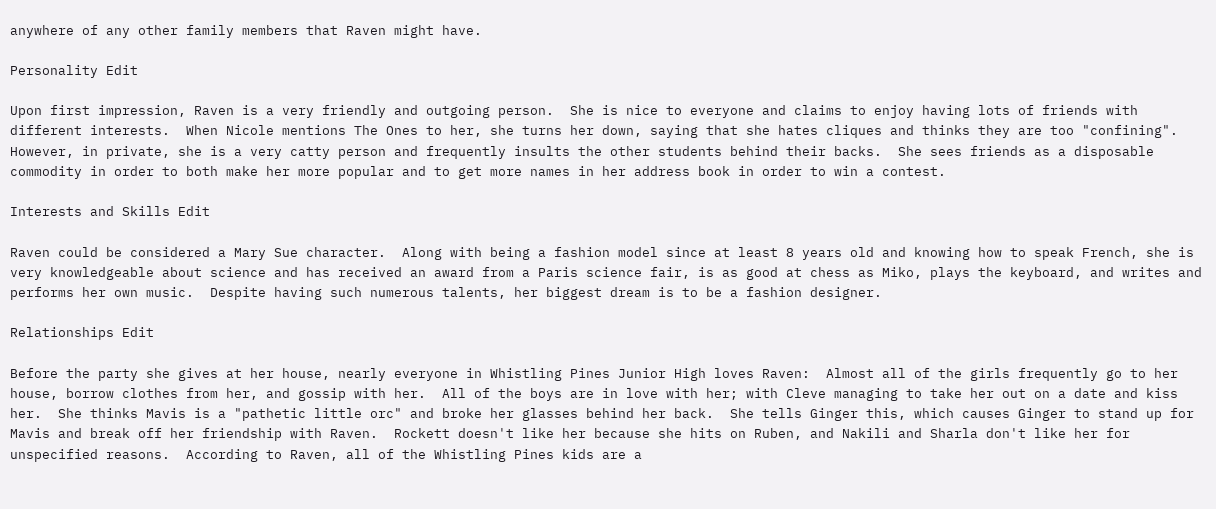anywhere of any other family members that Raven might have.

Personality Edit

Upon first impression, Raven is a very friendly and outgoing person.  She is nice to everyone and claims to enjoy having lots of friends with different interests.  When Nicole mentions The Ones to her, she turns her down, saying that she hates cliques and thinks they are too "confining".  However, in private, she is a very catty person and frequently insults the other students behind their backs.  She sees friends as a disposable commodity in order to both make her more popular and to get more names in her address book in order to win a contest.

Interests and Skills Edit

Raven could be considered a Mary Sue character.  Along with being a fashion model since at least 8 years old and knowing how to speak French, she is very knowledgeable about science and has received an award from a Paris science fair, is as good at chess as Miko, plays the keyboard, and writes and performs her own music.  Despite having such numerous talents, her biggest dream is to be a fashion designer.

Relationships Edit

Before the party she gives at her house, nearly everyone in Whistling Pines Junior High loves Raven:  Almost all of the girls frequently go to her house, borrow clothes from her, and gossip with her.  All of the boys are in love with her; with Cleve managing to take her out on a date and kiss her.  She thinks Mavis is a "pathetic little orc" and broke her glasses behind her back.  She tells Ginger this, which causes Ginger to stand up for Mavis and break off her friendship with Raven.  Rockett doesn't like her because she hits on Ruben, and Nakili and Sharla don't like her for unspecified reasons.  According to Raven, all of the Whistling Pines kids are a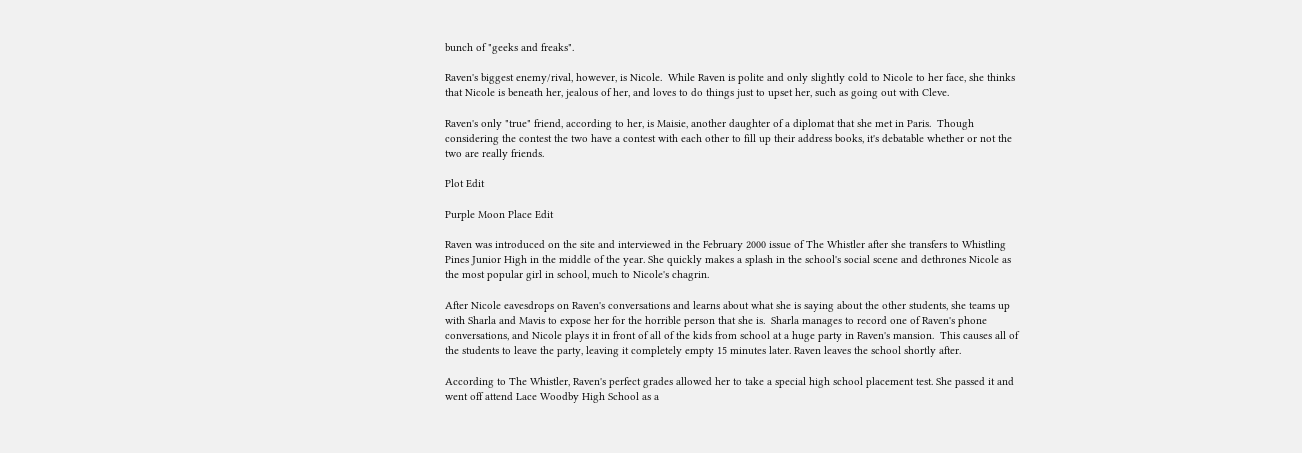bunch of "geeks and freaks".

Raven's biggest enemy/rival, however, is Nicole.  While Raven is polite and only slightly cold to Nicole to her face, she thinks that Nicole is beneath her, jealous of her, and loves to do things just to upset her, such as going out with Cleve.

Raven's only "true" friend, according to her, is Maisie, another daughter of a diplomat that she met in Paris.  Though considering the contest the two have a contest with each other to fill up their address books, it's debatable whether or not the two are really friends.

Plot Edit

Purple Moon Place Edit

Raven was introduced on the site and interviewed in the February 2000 issue of The Whistler after she transfers to Whistling Pines Junior High in the middle of the year. She quickly makes a splash in the school's social scene and dethrones Nicole as the most popular girl in school, much to Nicole's chagrin.

After Nicole eavesdrops on Raven's conversations and learns about what she is saying about the other students, she teams up with Sharla and Mavis to expose her for the horrible person that she is.  Sharla manages to record one of Raven's phone conversations, and Nicole plays it in front of all of the kids from school at a huge party in Raven's mansion.  This causes all of the students to leave the party, leaving it completely empty 15 minutes later. Raven leaves the school shortly after.

According to The Whistler, Raven's perfect grades allowed her to take a special high school placement test. She passed it and went off attend Lace Woodby High School as a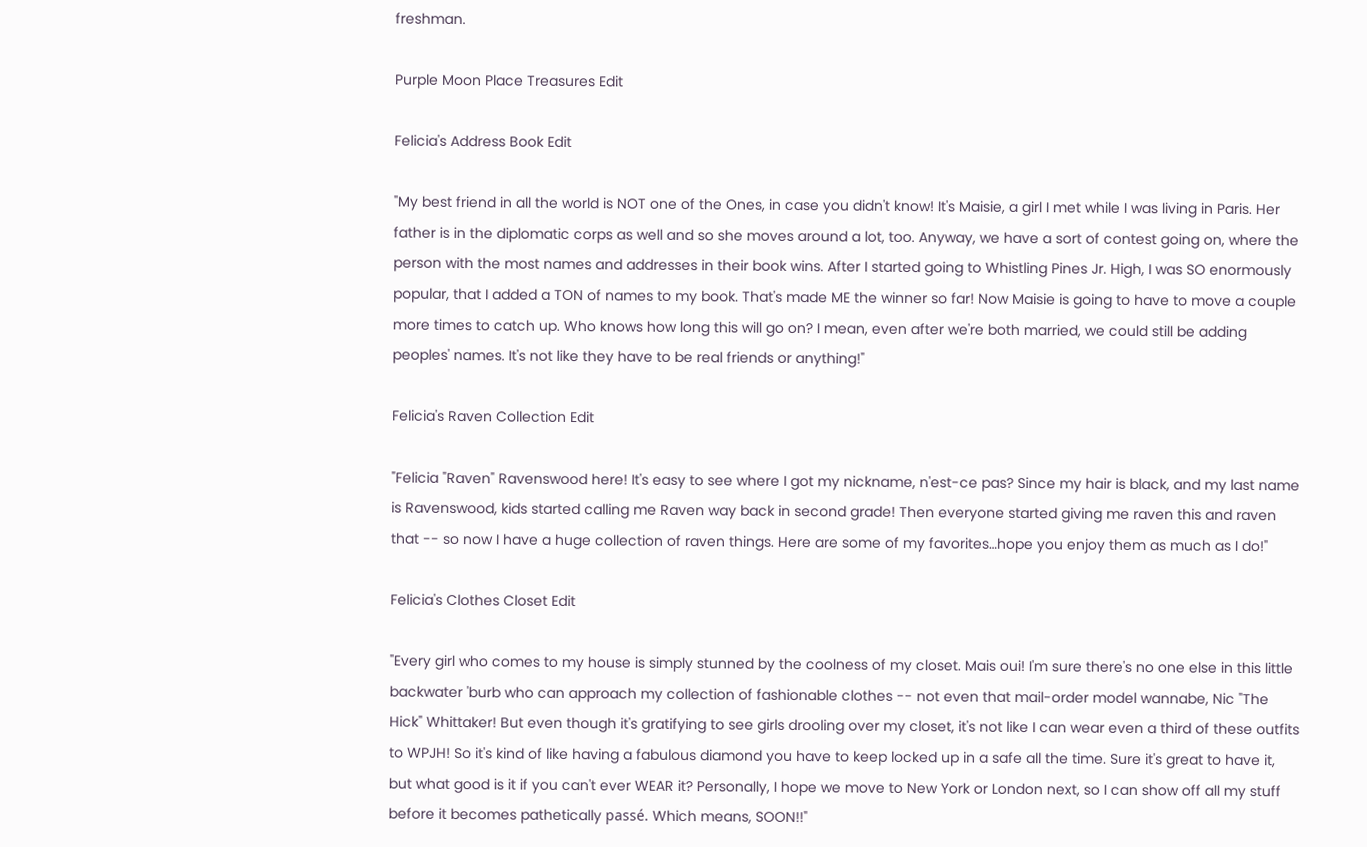freshman.

Purple Moon Place Treasures Edit

Felicia's Address Book Edit

"My best friend in all the world is NOT one of the Ones, in case you didn't know! It's Maisie, a girl I met while I was living in Paris. Her father is in the diplomatic corps as well and so she moves around a lot, too. Anyway, we have a sort of contest going on, where the person with the most names and addresses in their book wins. After I started going to Whistling Pines Jr. High, I was SO enormously popular, that I added a TON of names to my book. That's made ME the winner so far! Now Maisie is going to have to move a couple more times to catch up. Who knows how long this will go on? I mean, even after we're both married, we could still be adding peoples' names. It's not like they have to be real friends or anything!"

Felicia's Raven Collection Edit

"Felicia "Raven" Ravenswood here! It's easy to see where I got my nickname, n'est-ce pas? Since my hair is black, and my last name is Ravenswood, kids started calling me Raven way back in second grade! Then everyone started giving me raven this and raven that -- so now I have a huge collection of raven things. Here are some of my favorites…hope you enjoy them as much as I do!"

Felicia's Clothes Closet Edit

"Every girl who comes to my house is simply stunned by the coolness of my closet. Mais oui! I'm sure there's no one else in this little backwater 'burb who can approach my collection of fashionable clothes -- not even that mail-order model wannabe, Nic "The Hick" Whittaker! But even though it's gratifying to see girls drooling over my closet, it's not like I can wear even a third of these outfits to WPJH! So it's kind of like having a fabulous diamond you have to keep locked up in a safe all the time. Sure it's great to have it, but what good is it if you can't ever WEAR it? Personally, I hope we move to New York or London next, so I can show off all my stuff before it becomes pathetically passé. Which means, SOON!!"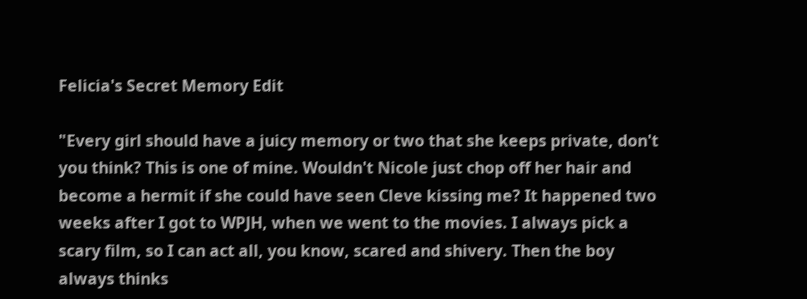Felicia's Secret Memory Edit

"Every girl should have a juicy memory or two that she keeps private, don't you think? This is one of mine. Wouldn't Nicole just chop off her hair and become a hermit if she could have seen Cleve kissing me? It happened two weeks after I got to WPJH, when we went to the movies. I always pick a scary film, so I can act all, you know, scared and shivery. Then the boy always thinks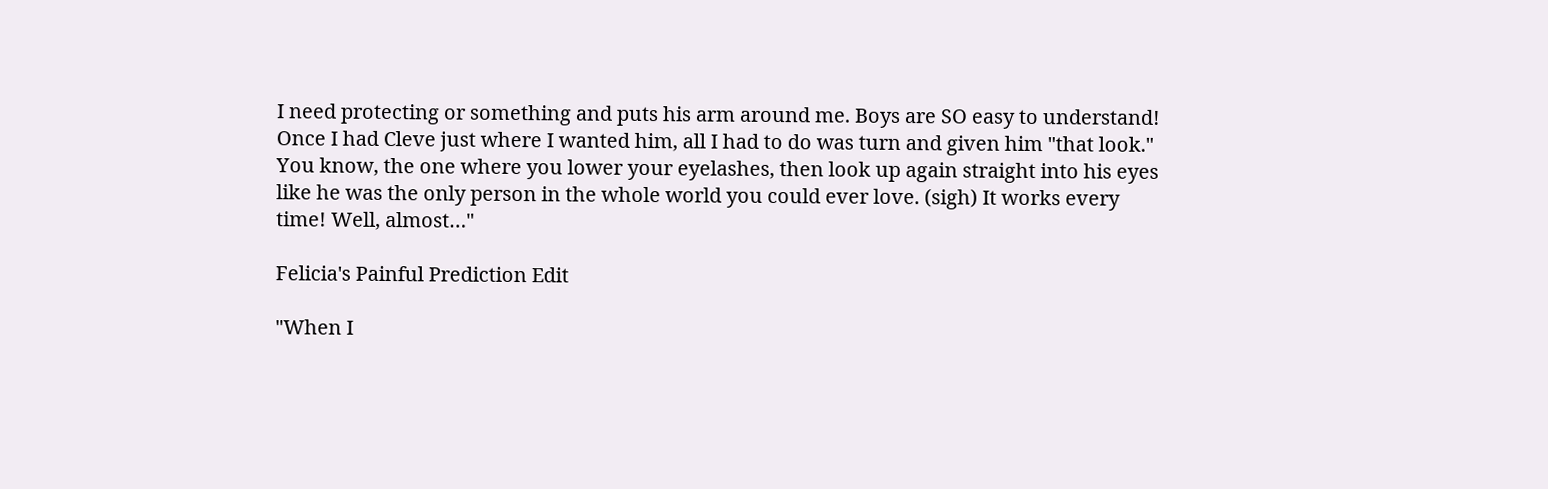I need protecting or something and puts his arm around me. Boys are SO easy to understand! Once I had Cleve just where I wanted him, all I had to do was turn and given him "that look." You know, the one where you lower your eyelashes, then look up again straight into his eyes like he was the only person in the whole world you could ever love. (sigh) It works every time! Well, almost…"

Felicia's Painful Prediction Edit

"When I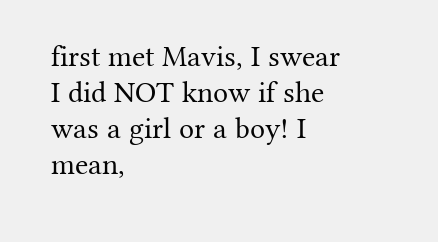first met Mavis, I swear I did NOT know if she was a girl or a boy! I mean,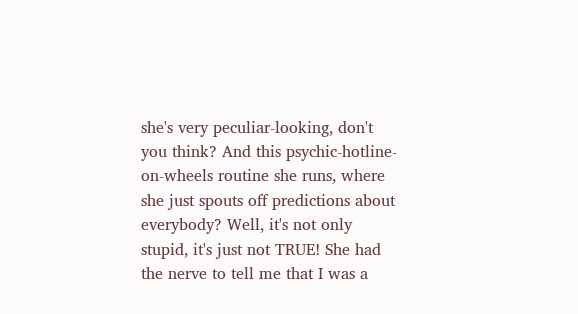she's very peculiar-looking, don't you think? And this psychic-hotline-on-wheels routine she runs, where she just spouts off predictions about everybody? Well, it's not only stupid, it's just not TRUE! She had the nerve to tell me that I was a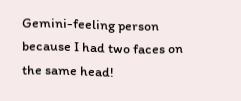Gemini-feeling person because I had two faces on the same head!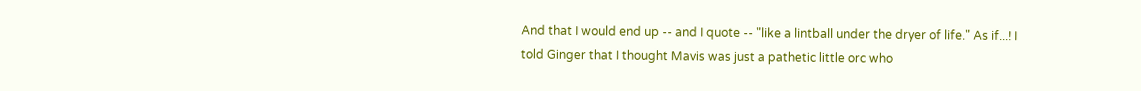And that I would end up -- and I quote -- "like a lintball under the dryer of life." As if...! I told Ginger that I thought Mavis was just a pathetic little orc who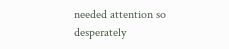needed attention so desperately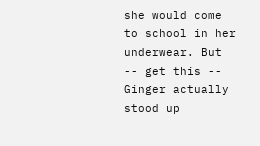she would come to school in her underwear. But -- get this -- Ginger actually stood up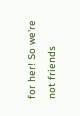for her! So we're not friends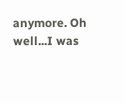anymore. Oh well...I was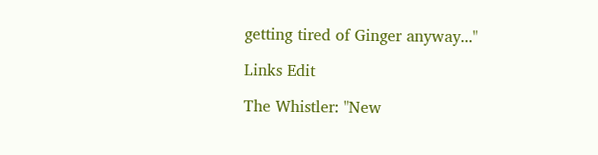getting tired of Ginger anyway..."

Links Edit

The Whistler: "New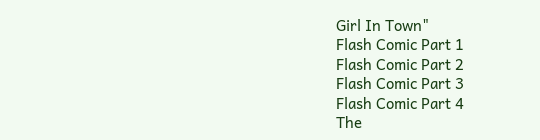Girl In Town"
Flash Comic Part 1
Flash Comic Part 2
Flash Comic Part 3
Flash Comic Part 4
The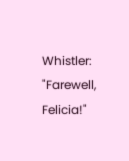Whistler: "Farewell, Felicia!"